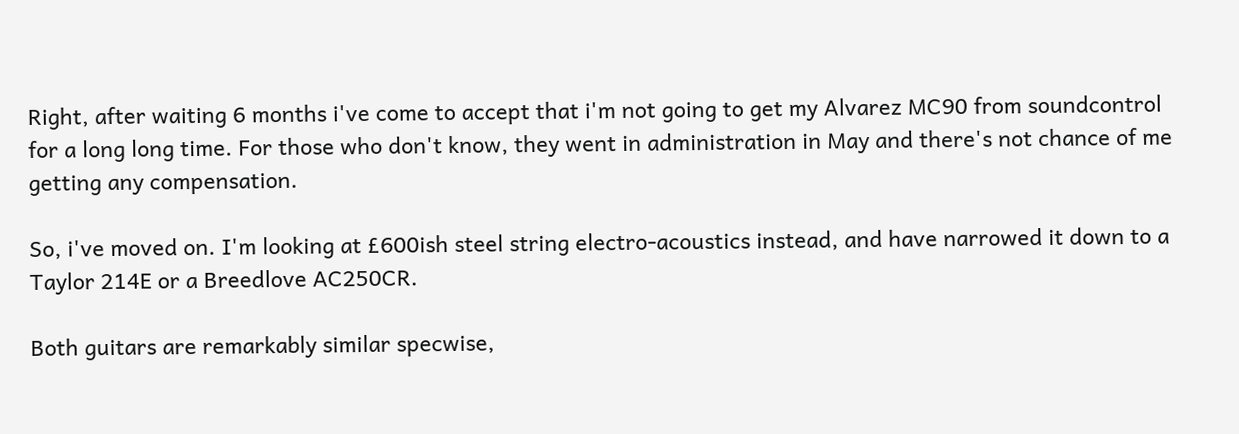Right, after waiting 6 months i've come to accept that i'm not going to get my Alvarez MC90 from soundcontrol for a long long time. For those who don't know, they went in administration in May and there's not chance of me getting any compensation.

So, i've moved on. I'm looking at £600ish steel string electro-acoustics instead, and have narrowed it down to a Taylor 214E or a Breedlove AC250CR.

Both guitars are remarkably similar specwise,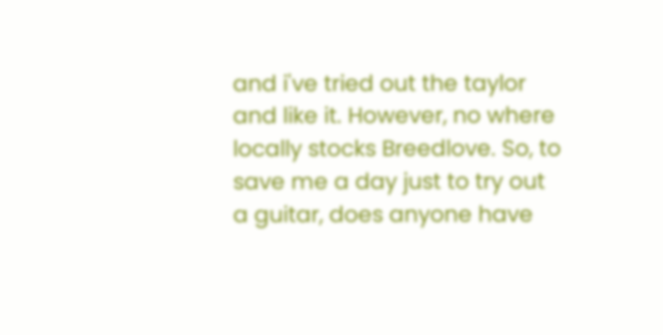and i've tried out the taylor and like it. However, no where locally stocks Breedlove. So, to save me a day just to try out a guitar, does anyone have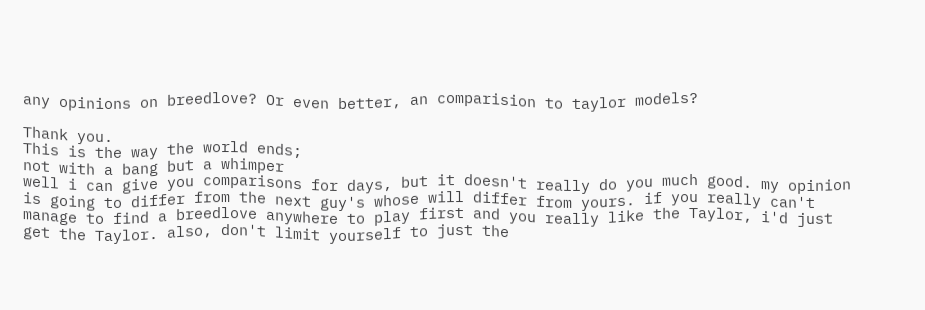any opinions on breedlove? Or even better, an comparision to taylor models?

Thank you.
This is the way the world ends;
not with a bang but a whimper
well i can give you comparisons for days, but it doesn't really do you much good. my opinion is going to differ from the next guy's whose will differ from yours. if you really can't manage to find a breedlove anywhere to play first and you really like the Taylor, i'd just get the Taylor. also, don't limit yourself to just the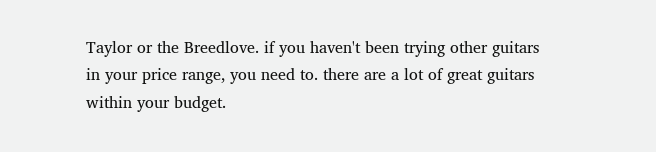Taylor or the Breedlove. if you haven't been trying other guitars in your price range, you need to. there are a lot of great guitars within your budget.